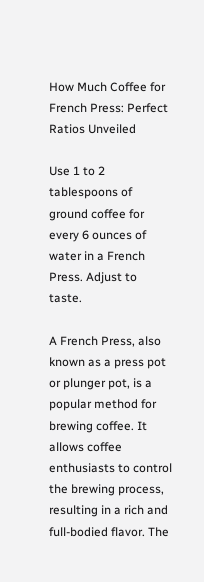How Much Coffee for French Press: Perfect Ratios Unveiled

Use 1 to 2 tablespoons of ground coffee for every 6 ounces of water in a French Press. Adjust to taste.

A French Press, also known as a press pot or plunger pot, is a popular method for brewing coffee. It allows coffee enthusiasts to control the brewing process, resulting in a rich and full-bodied flavor. The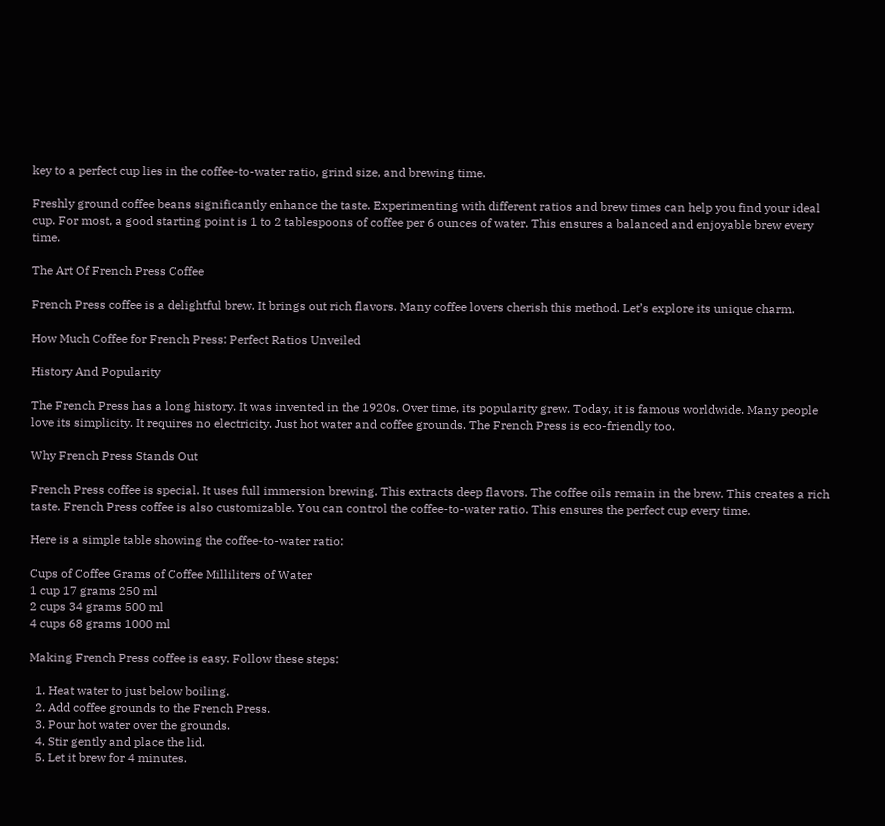key to a perfect cup lies in the coffee-to-water ratio, grind size, and brewing time.

Freshly ground coffee beans significantly enhance the taste. Experimenting with different ratios and brew times can help you find your ideal cup. For most, a good starting point is 1 to 2 tablespoons of coffee per 6 ounces of water. This ensures a balanced and enjoyable brew every time.

The Art Of French Press Coffee

French Press coffee is a delightful brew. It brings out rich flavors. Many coffee lovers cherish this method. Let’s explore its unique charm.

How Much Coffee for French Press: Perfect Ratios Unveiled

History And Popularity

The French Press has a long history. It was invented in the 1920s. Over time, its popularity grew. Today, it is famous worldwide. Many people love its simplicity. It requires no electricity. Just hot water and coffee grounds. The French Press is eco-friendly too.

Why French Press Stands Out

French Press coffee is special. It uses full immersion brewing. This extracts deep flavors. The coffee oils remain in the brew. This creates a rich taste. French Press coffee is also customizable. You can control the coffee-to-water ratio. This ensures the perfect cup every time.

Here is a simple table showing the coffee-to-water ratio:

Cups of Coffee Grams of Coffee Milliliters of Water
1 cup 17 grams 250 ml
2 cups 34 grams 500 ml
4 cups 68 grams 1000 ml

Making French Press coffee is easy. Follow these steps:

  1. Heat water to just below boiling.
  2. Add coffee grounds to the French Press.
  3. Pour hot water over the grounds.
  4. Stir gently and place the lid.
  5. Let it brew for 4 minutes.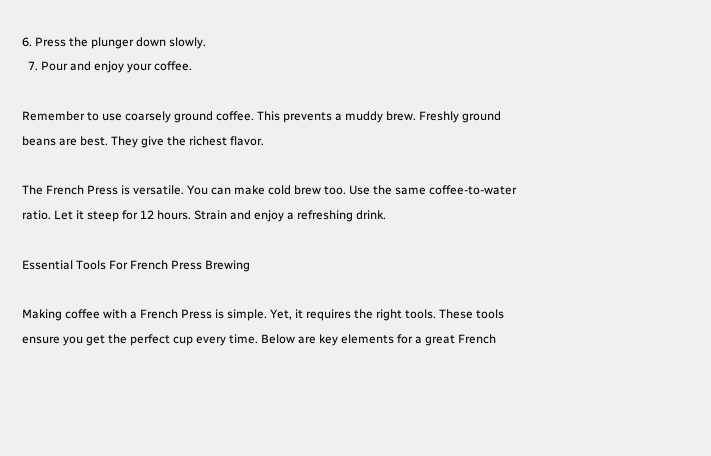6. Press the plunger down slowly.
  7. Pour and enjoy your coffee.

Remember to use coarsely ground coffee. This prevents a muddy brew. Freshly ground beans are best. They give the richest flavor.

The French Press is versatile. You can make cold brew too. Use the same coffee-to-water ratio. Let it steep for 12 hours. Strain and enjoy a refreshing drink.

Essential Tools For French Press Brewing

Making coffee with a French Press is simple. Yet, it requires the right tools. These tools ensure you get the perfect cup every time. Below are key elements for a great French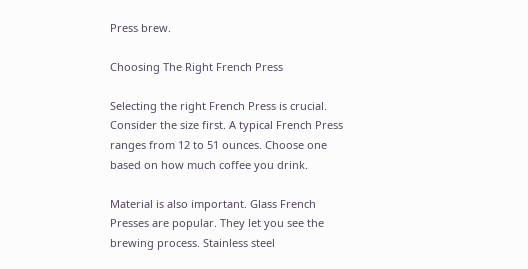Press brew.

Choosing The Right French Press

Selecting the right French Press is crucial. Consider the size first. A typical French Press ranges from 12 to 51 ounces. Choose one based on how much coffee you drink.

Material is also important. Glass French Presses are popular. They let you see the brewing process. Stainless steel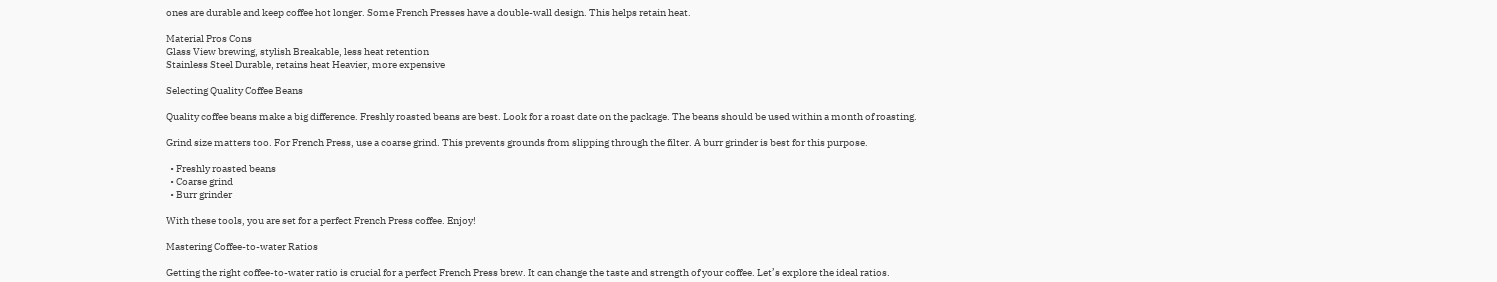ones are durable and keep coffee hot longer. Some French Presses have a double-wall design. This helps retain heat.

Material Pros Cons
Glass View brewing, stylish Breakable, less heat retention
Stainless Steel Durable, retains heat Heavier, more expensive

Selecting Quality Coffee Beans

Quality coffee beans make a big difference. Freshly roasted beans are best. Look for a roast date on the package. The beans should be used within a month of roasting.

Grind size matters too. For French Press, use a coarse grind. This prevents grounds from slipping through the filter. A burr grinder is best for this purpose.

  • Freshly roasted beans
  • Coarse grind
  • Burr grinder

With these tools, you are set for a perfect French Press coffee. Enjoy!

Mastering Coffee-to-water Ratios

Getting the right coffee-to-water ratio is crucial for a perfect French Press brew. It can change the taste and strength of your coffee. Let’s explore the ideal ratios.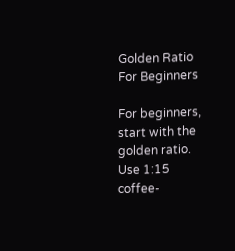Golden Ratio For Beginners

For beginners, start with the golden ratio. Use 1:15 coffee-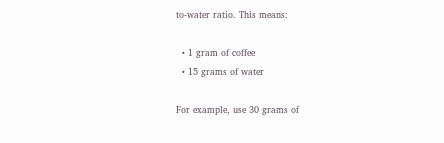to-water ratio. This means:

  • 1 gram of coffee
  • 15 grams of water

For example, use 30 grams of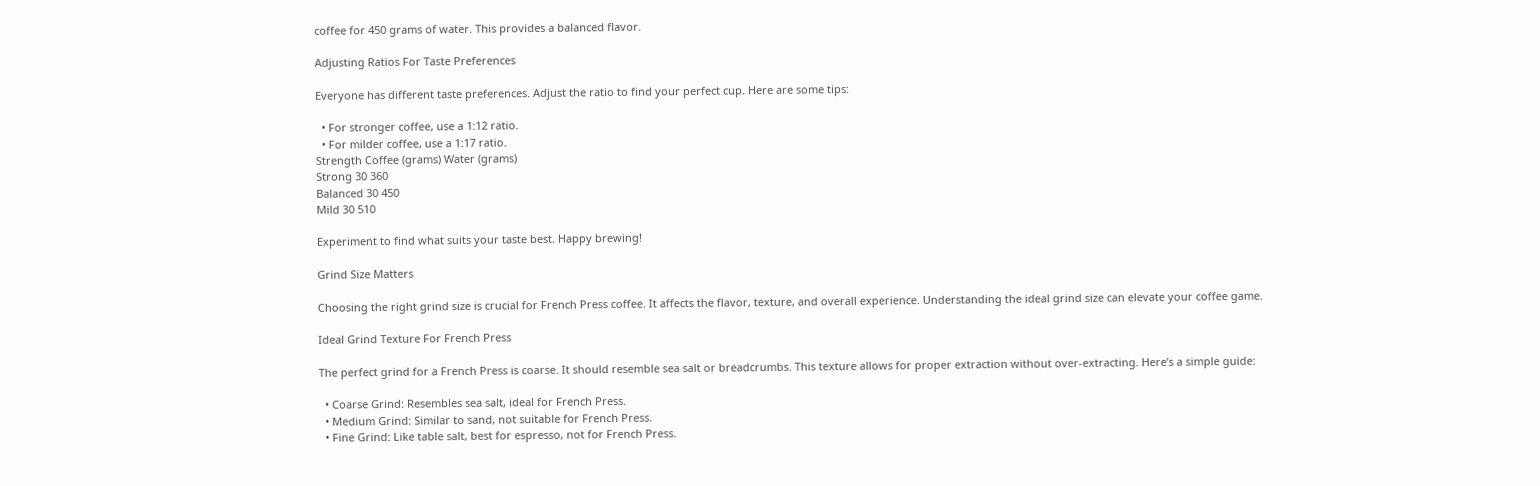coffee for 450 grams of water. This provides a balanced flavor.

Adjusting Ratios For Taste Preferences

Everyone has different taste preferences. Adjust the ratio to find your perfect cup. Here are some tips:

  • For stronger coffee, use a 1:12 ratio.
  • For milder coffee, use a 1:17 ratio.
Strength Coffee (grams) Water (grams)
Strong 30 360
Balanced 30 450
Mild 30 510

Experiment to find what suits your taste best. Happy brewing!

Grind Size Matters

Choosing the right grind size is crucial for French Press coffee. It affects the flavor, texture, and overall experience. Understanding the ideal grind size can elevate your coffee game.

Ideal Grind Texture For French Press

The perfect grind for a French Press is coarse. It should resemble sea salt or breadcrumbs. This texture allows for proper extraction without over-extracting. Here’s a simple guide:

  • Coarse Grind: Resembles sea salt, ideal for French Press.
  • Medium Grind: Similar to sand, not suitable for French Press.
  • Fine Grind: Like table salt, best for espresso, not for French Press.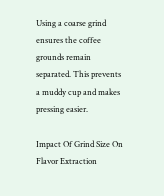Using a coarse grind ensures the coffee grounds remain separated. This prevents a muddy cup and makes pressing easier.

Impact Of Grind Size On Flavor Extraction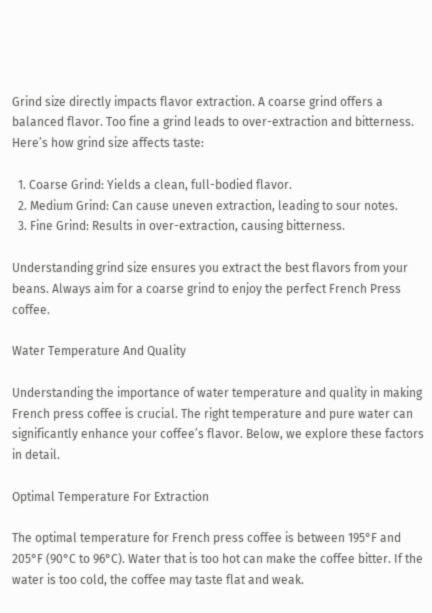Grind size directly impacts flavor extraction. A coarse grind offers a balanced flavor. Too fine a grind leads to over-extraction and bitterness. Here’s how grind size affects taste:

  1. Coarse Grind: Yields a clean, full-bodied flavor.
  2. Medium Grind: Can cause uneven extraction, leading to sour notes.
  3. Fine Grind: Results in over-extraction, causing bitterness.

Understanding grind size ensures you extract the best flavors from your beans. Always aim for a coarse grind to enjoy the perfect French Press coffee.

Water Temperature And Quality

Understanding the importance of water temperature and quality in making French press coffee is crucial. The right temperature and pure water can significantly enhance your coffee’s flavor. Below, we explore these factors in detail.

Optimal Temperature For Extraction

The optimal temperature for French press coffee is between 195°F and 205°F (90°C to 96°C). Water that is too hot can make the coffee bitter. If the water is too cold, the coffee may taste flat and weak.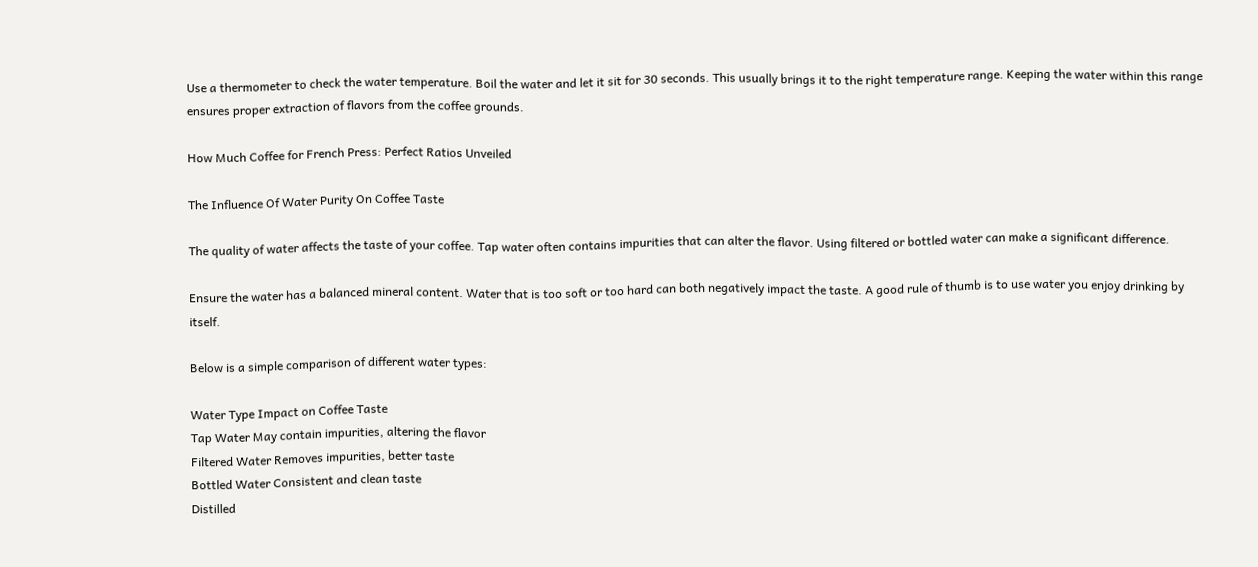Use a thermometer to check the water temperature. Boil the water and let it sit for 30 seconds. This usually brings it to the right temperature range. Keeping the water within this range ensures proper extraction of flavors from the coffee grounds.

How Much Coffee for French Press: Perfect Ratios Unveiled

The Influence Of Water Purity On Coffee Taste

The quality of water affects the taste of your coffee. Tap water often contains impurities that can alter the flavor. Using filtered or bottled water can make a significant difference.

Ensure the water has a balanced mineral content. Water that is too soft or too hard can both negatively impact the taste. A good rule of thumb is to use water you enjoy drinking by itself.

Below is a simple comparison of different water types:

Water Type Impact on Coffee Taste
Tap Water May contain impurities, altering the flavor
Filtered Water Removes impurities, better taste
Bottled Water Consistent and clean taste
Distilled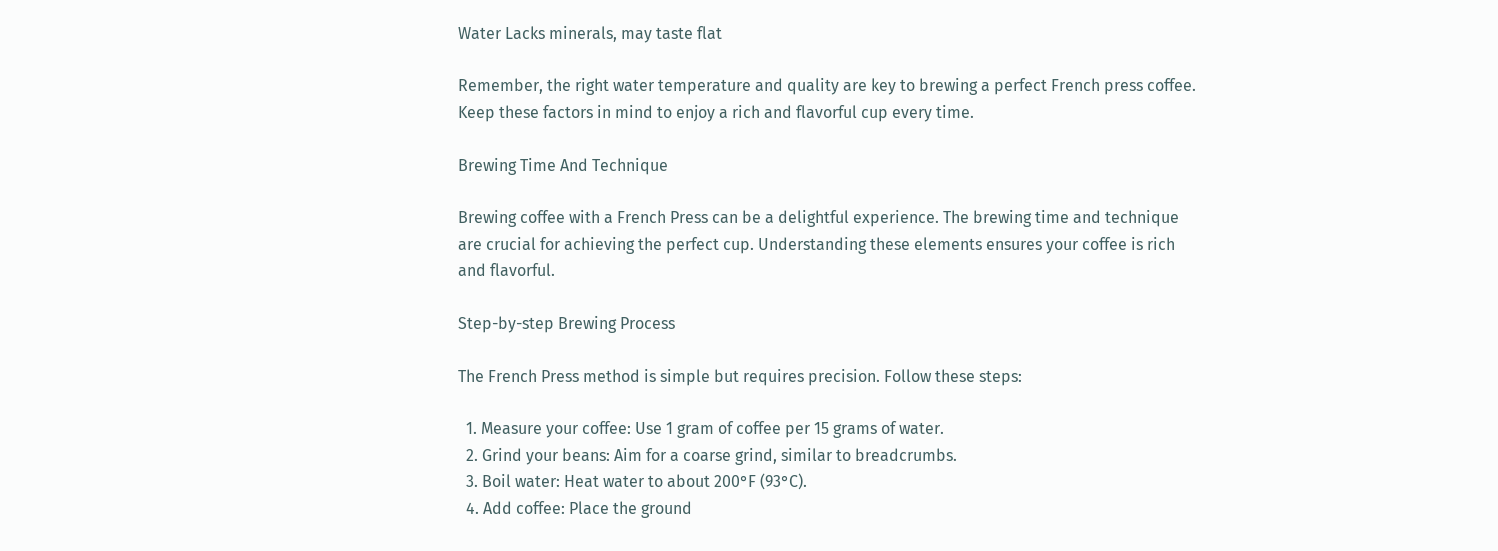Water Lacks minerals, may taste flat

Remember, the right water temperature and quality are key to brewing a perfect French press coffee. Keep these factors in mind to enjoy a rich and flavorful cup every time.

Brewing Time And Technique

Brewing coffee with a French Press can be a delightful experience. The brewing time and technique are crucial for achieving the perfect cup. Understanding these elements ensures your coffee is rich and flavorful.

Step-by-step Brewing Process

The French Press method is simple but requires precision. Follow these steps:

  1. Measure your coffee: Use 1 gram of coffee per 15 grams of water.
  2. Grind your beans: Aim for a coarse grind, similar to breadcrumbs.
  3. Boil water: Heat water to about 200°F (93°C).
  4. Add coffee: Place the ground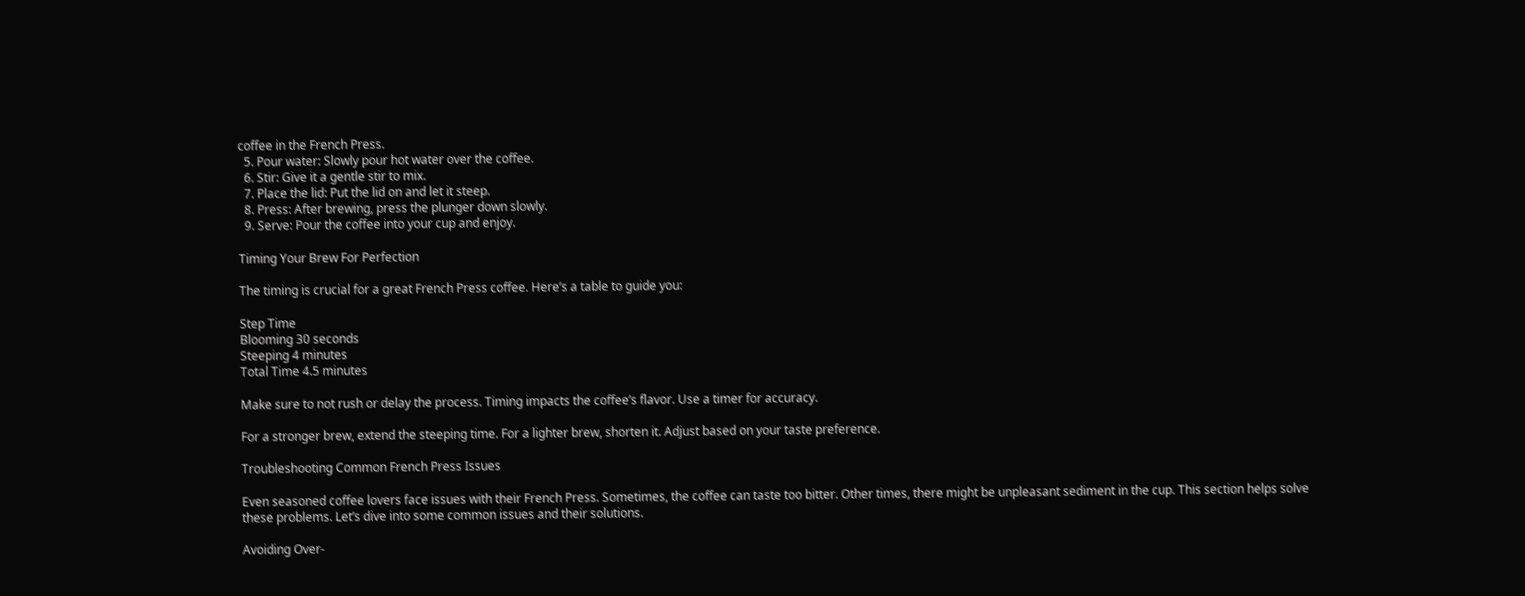coffee in the French Press.
  5. Pour water: Slowly pour hot water over the coffee.
  6. Stir: Give it a gentle stir to mix.
  7. Place the lid: Put the lid on and let it steep.
  8. Press: After brewing, press the plunger down slowly.
  9. Serve: Pour the coffee into your cup and enjoy.

Timing Your Brew For Perfection

The timing is crucial for a great French Press coffee. Here’s a table to guide you:

Step Time
Blooming 30 seconds
Steeping 4 minutes
Total Time 4.5 minutes

Make sure to not rush or delay the process. Timing impacts the coffee’s flavor. Use a timer for accuracy.

For a stronger brew, extend the steeping time. For a lighter brew, shorten it. Adjust based on your taste preference.

Troubleshooting Common French Press Issues

Even seasoned coffee lovers face issues with their French Press. Sometimes, the coffee can taste too bitter. Other times, there might be unpleasant sediment in the cup. This section helps solve these problems. Let’s dive into some common issues and their solutions.

Avoiding Over-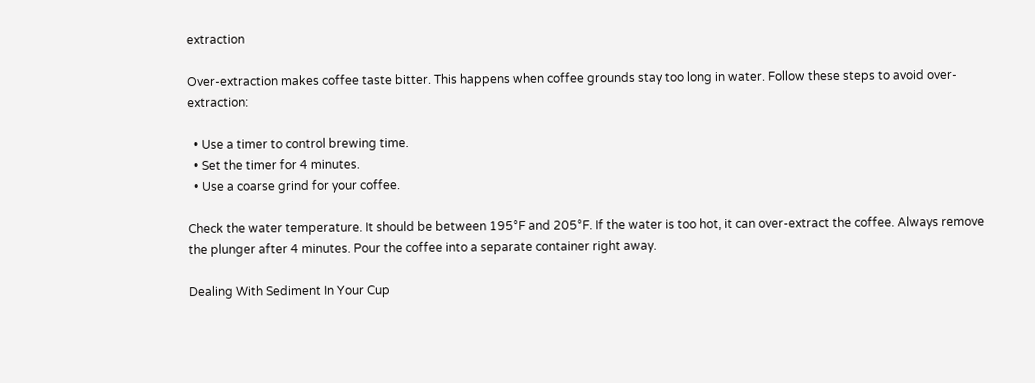extraction

Over-extraction makes coffee taste bitter. This happens when coffee grounds stay too long in water. Follow these steps to avoid over-extraction:

  • Use a timer to control brewing time.
  • Set the timer for 4 minutes.
  • Use a coarse grind for your coffee.

Check the water temperature. It should be between 195°F and 205°F. If the water is too hot, it can over-extract the coffee. Always remove the plunger after 4 minutes. Pour the coffee into a separate container right away.

Dealing With Sediment In Your Cup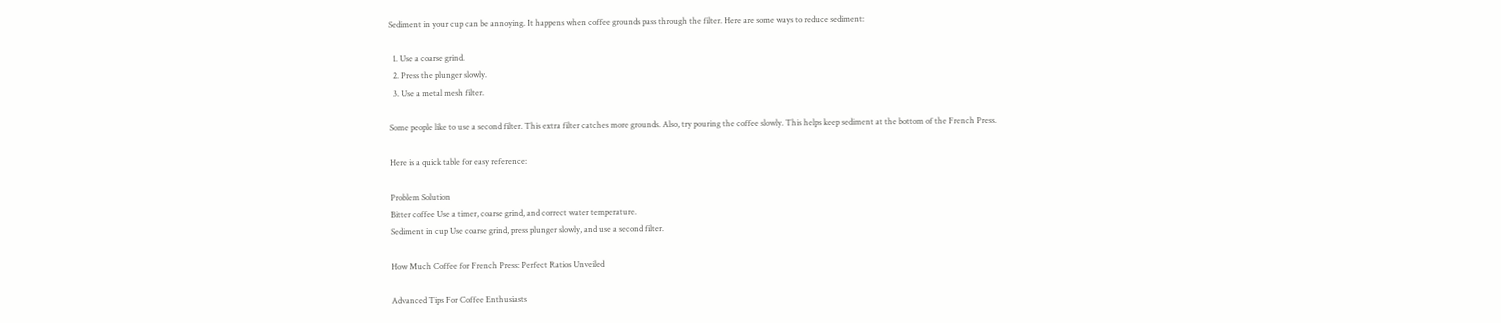Sediment in your cup can be annoying. It happens when coffee grounds pass through the filter. Here are some ways to reduce sediment:

  1. Use a coarse grind.
  2. Press the plunger slowly.
  3. Use a metal mesh filter.

Some people like to use a second filter. This extra filter catches more grounds. Also, try pouring the coffee slowly. This helps keep sediment at the bottom of the French Press.

Here is a quick table for easy reference:

Problem Solution
Bitter coffee Use a timer, coarse grind, and correct water temperature.
Sediment in cup Use coarse grind, press plunger slowly, and use a second filter.

How Much Coffee for French Press: Perfect Ratios Unveiled

Advanced Tips For Coffee Enthusiasts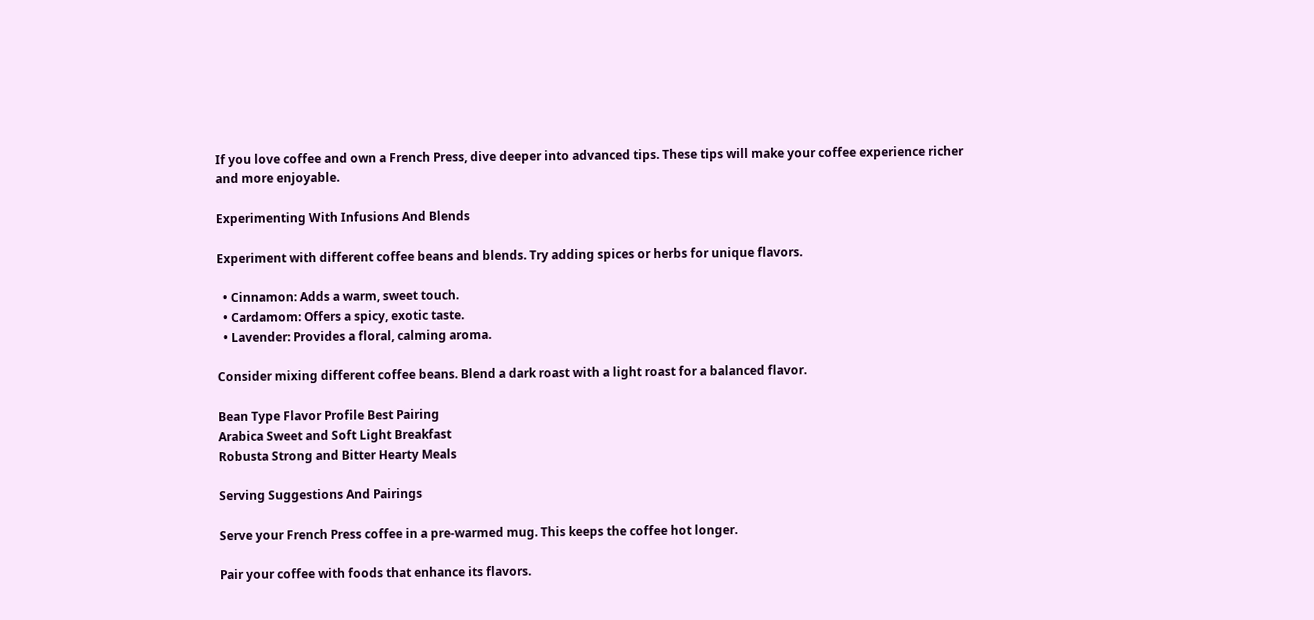If you love coffee and own a French Press, dive deeper into advanced tips. These tips will make your coffee experience richer and more enjoyable.

Experimenting With Infusions And Blends

Experiment with different coffee beans and blends. Try adding spices or herbs for unique flavors.

  • Cinnamon: Adds a warm, sweet touch.
  • Cardamom: Offers a spicy, exotic taste.
  • Lavender: Provides a floral, calming aroma.

Consider mixing different coffee beans. Blend a dark roast with a light roast for a balanced flavor.

Bean Type Flavor Profile Best Pairing
Arabica Sweet and Soft Light Breakfast
Robusta Strong and Bitter Hearty Meals

Serving Suggestions And Pairings

Serve your French Press coffee in a pre-warmed mug. This keeps the coffee hot longer.

Pair your coffee with foods that enhance its flavors.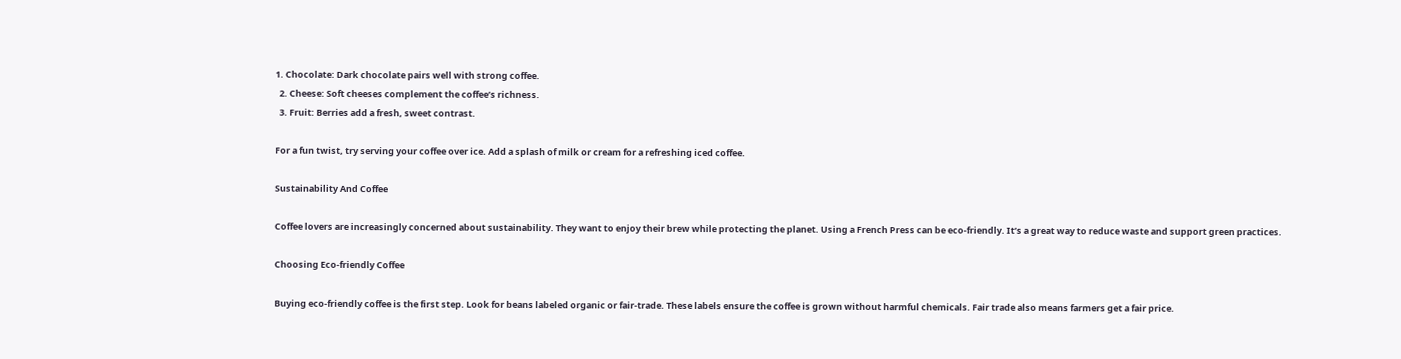1. Chocolate: Dark chocolate pairs well with strong coffee.
  2. Cheese: Soft cheeses complement the coffee’s richness.
  3. Fruit: Berries add a fresh, sweet contrast.

For a fun twist, try serving your coffee over ice. Add a splash of milk or cream for a refreshing iced coffee.

Sustainability And Coffee

Coffee lovers are increasingly concerned about sustainability. They want to enjoy their brew while protecting the planet. Using a French Press can be eco-friendly. It’s a great way to reduce waste and support green practices.

Choosing Eco-friendly Coffee

Buying eco-friendly coffee is the first step. Look for beans labeled organic or fair-trade. These labels ensure the coffee is grown without harmful chemicals. Fair trade also means farmers get a fair price.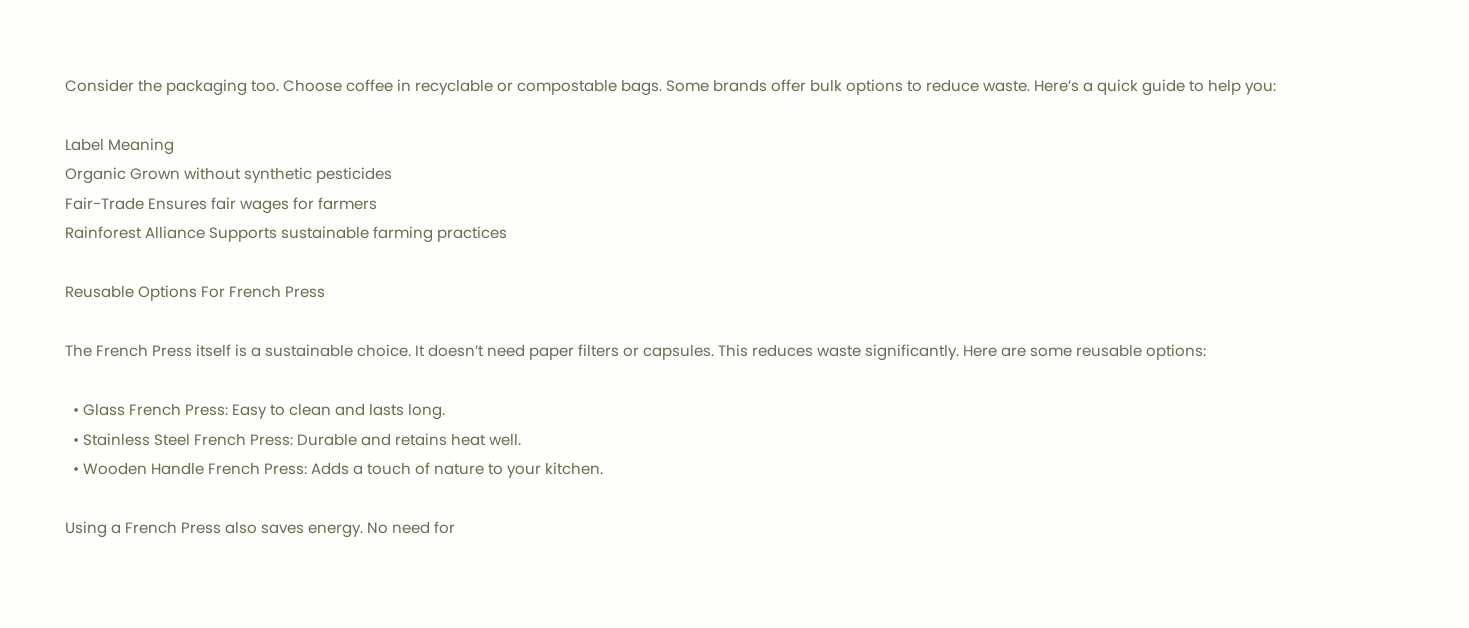Consider the packaging too. Choose coffee in recyclable or compostable bags. Some brands offer bulk options to reduce waste. Here’s a quick guide to help you:

Label Meaning
Organic Grown without synthetic pesticides
Fair-Trade Ensures fair wages for farmers
Rainforest Alliance Supports sustainable farming practices

Reusable Options For French Press

The French Press itself is a sustainable choice. It doesn’t need paper filters or capsules. This reduces waste significantly. Here are some reusable options:

  • Glass French Press: Easy to clean and lasts long.
  • Stainless Steel French Press: Durable and retains heat well.
  • Wooden Handle French Press: Adds a touch of nature to your kitchen.

Using a French Press also saves energy. No need for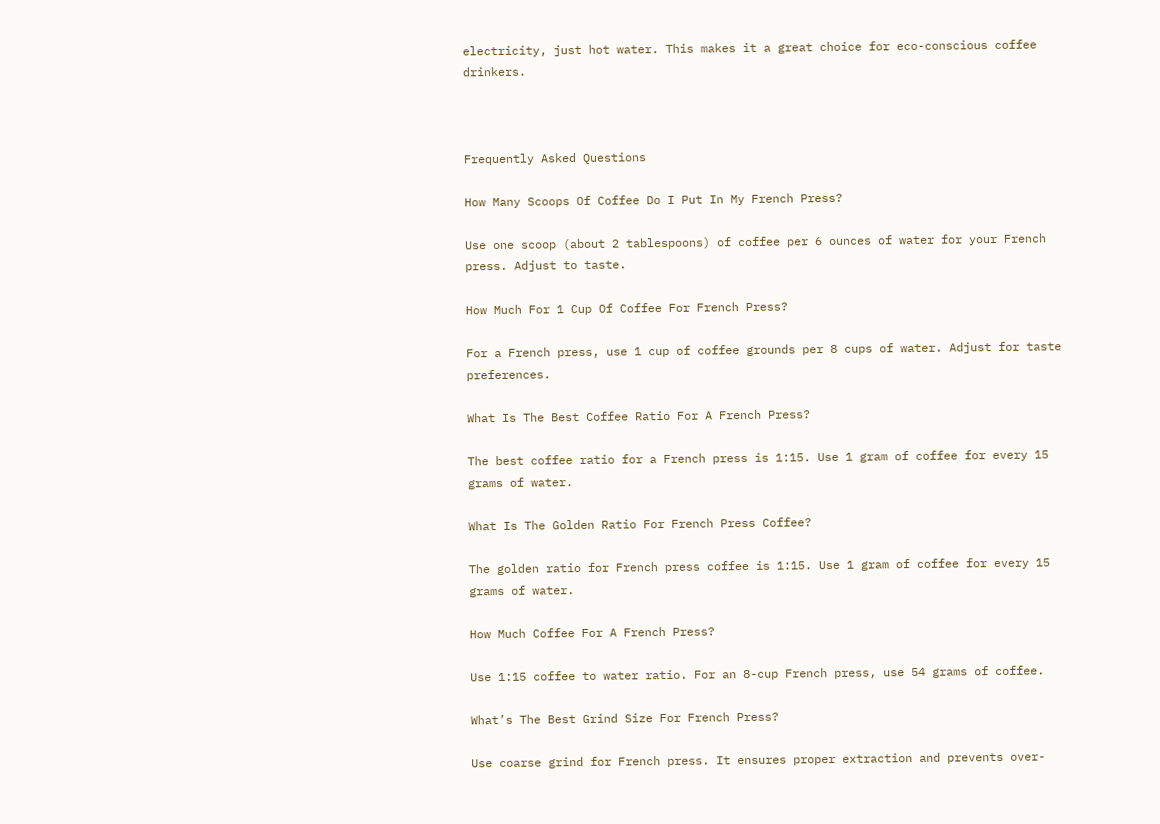electricity, just hot water. This makes it a great choice for eco-conscious coffee drinkers.



Frequently Asked Questions

How Many Scoops Of Coffee Do I Put In My French Press?

Use one scoop (about 2 tablespoons) of coffee per 6 ounces of water for your French press. Adjust to taste.

How Much For 1 Cup Of Coffee For French Press?

For a French press, use 1 cup of coffee grounds per 8 cups of water. Adjust for taste preferences.

What Is The Best Coffee Ratio For A French Press?

The best coffee ratio for a French press is 1:15. Use 1 gram of coffee for every 15 grams of water.

What Is The Golden Ratio For French Press Coffee?

The golden ratio for French press coffee is 1:15. Use 1 gram of coffee for every 15 grams of water.

How Much Coffee For A French Press?

Use 1:15 coffee to water ratio. For an 8-cup French press, use 54 grams of coffee.

What’s The Best Grind Size For French Press?

Use coarse grind for French press. It ensures proper extraction and prevents over-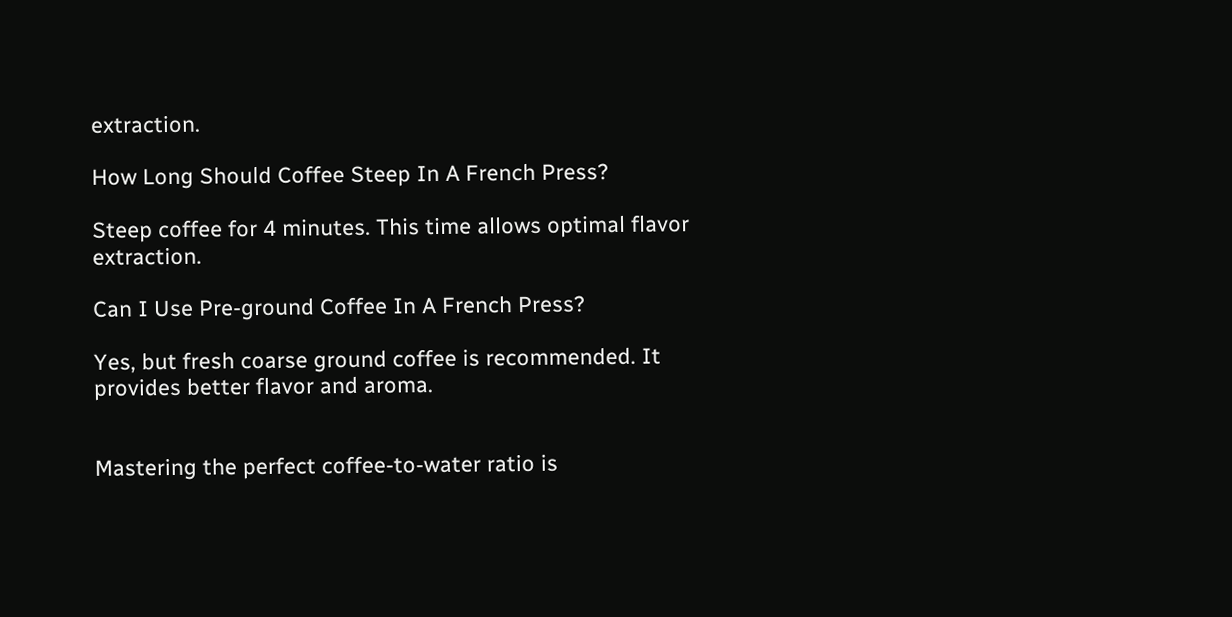extraction.

How Long Should Coffee Steep In A French Press?

Steep coffee for 4 minutes. This time allows optimal flavor extraction.

Can I Use Pre-ground Coffee In A French Press?

Yes, but fresh coarse ground coffee is recommended. It provides better flavor and aroma.


Mastering the perfect coffee-to-water ratio is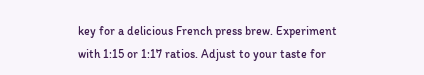key for a delicious French press brew. Experiment with 1:15 or 1:17 ratios. Adjust to your taste for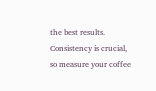the best results. Consistency is crucial, so measure your coffee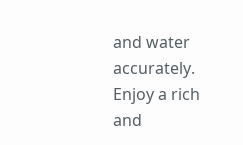and water accurately. Enjoy a rich and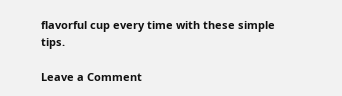flavorful cup every time with these simple tips.

Leave a Comment